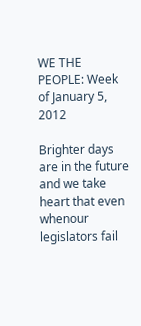WE THE PEOPLE: Week of January 5, 2012

Brighter days are in the future and we take heart that even whenour legislators fail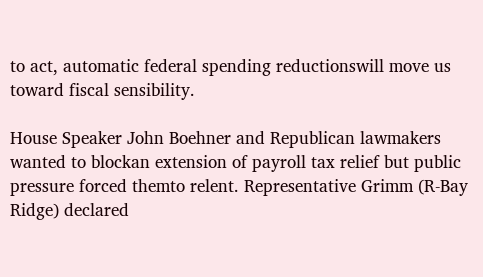to act, automatic federal spending reductionswill move us toward fiscal sensibility.

House Speaker John Boehner and Republican lawmakers wanted to blockan extension of payroll tax relief but public pressure forced themto relent. Representative Grimm (R-Bay Ridge) declared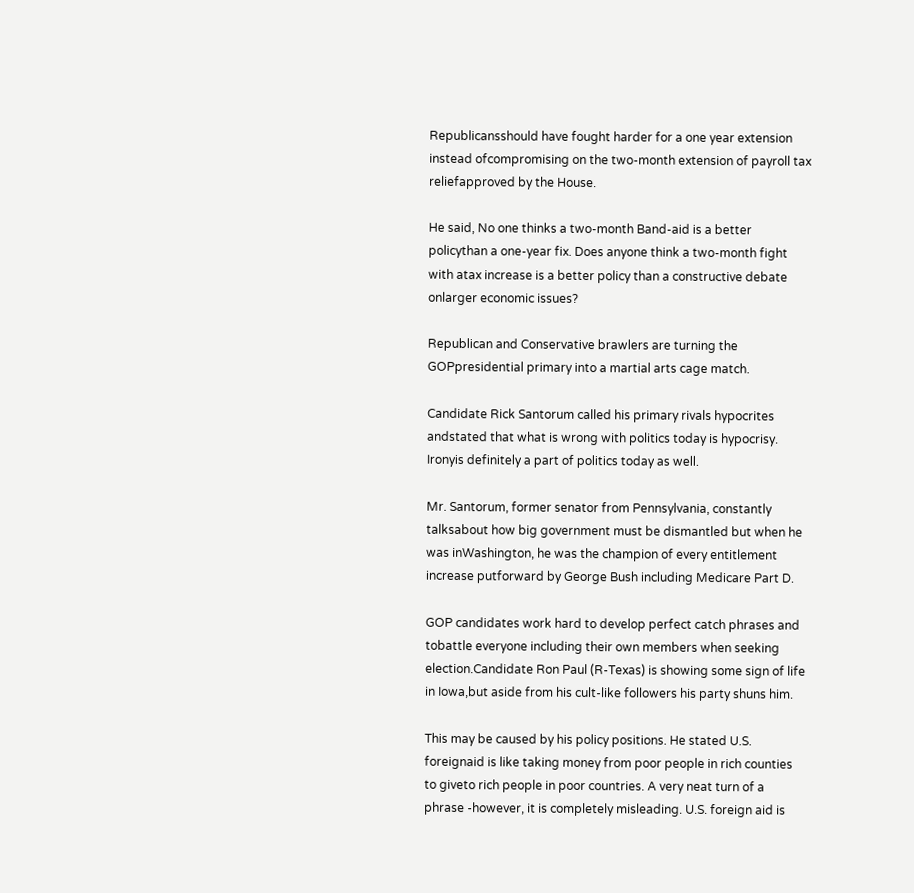Republicansshould have fought harder for a one year extension instead ofcompromising on the two-month extension of payroll tax reliefapproved by the House.

He said, No one thinks a two-month Band-aid is a better policythan a one-year fix. Does anyone think a two-month fight with atax increase is a better policy than a constructive debate onlarger economic issues?

Republican and Conservative brawlers are turning the GOPpresidential primary into a martial arts cage match.

Candidate Rick Santorum called his primary rivals hypocrites andstated that what is wrong with politics today is hypocrisy. Ironyis definitely a part of politics today as well.

Mr. Santorum, former senator from Pennsylvania, constantly talksabout how big government must be dismantled but when he was inWashington, he was the champion of every entitlement increase putforward by George Bush including Medicare Part D.

GOP candidates work hard to develop perfect catch phrases and tobattle everyone including their own members when seeking election.Candidate Ron Paul (R-Texas) is showing some sign of life in Iowa,but aside from his cult-like followers his party shuns him.

This may be caused by his policy positions. He stated U.S. foreignaid is like taking money from poor people in rich counties to giveto rich people in poor countries. A very neat turn of a phrase -however, it is completely misleading. U.S. foreign aid is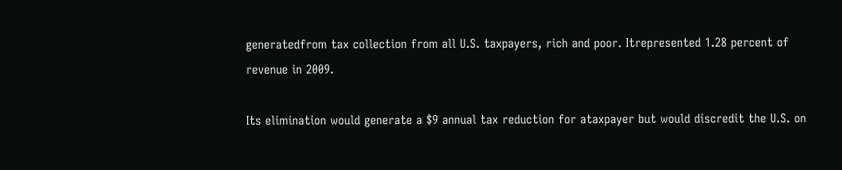generatedfrom tax collection from all U.S. taxpayers, rich and poor. Itrepresented 1.28 percent of revenue in 2009.

Its elimination would generate a $9 annual tax reduction for ataxpayer but would discredit the U.S. on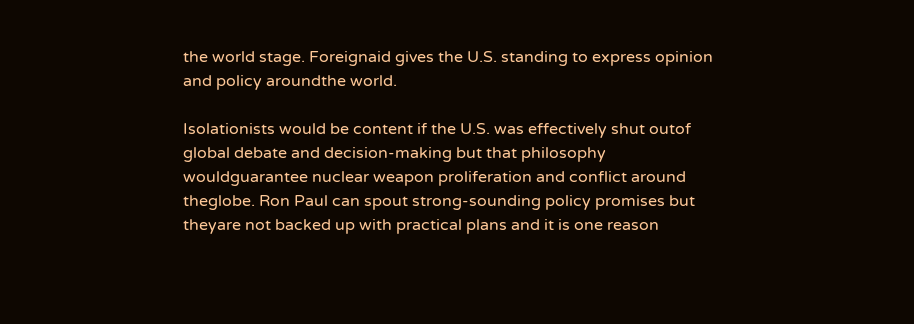the world stage. Foreignaid gives the U.S. standing to express opinion and policy aroundthe world.

Isolationists would be content if the U.S. was effectively shut outof global debate and decision-making but that philosophy wouldguarantee nuclear weapon proliferation and conflict around theglobe. Ron Paul can spout strong-sounding policy promises but theyare not backed up with practical plans and it is one reason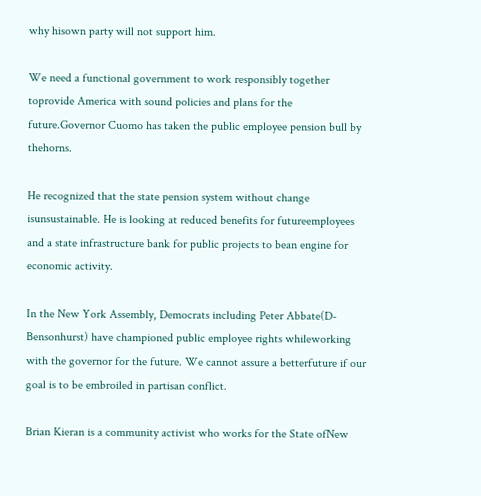why hisown party will not support him.

We need a functional government to work responsibly together toprovide America with sound policies and plans for the future.Governor Cuomo has taken the public employee pension bull by thehorns.

He recognized that the state pension system without change isunsustainable. He is looking at reduced benefits for futureemployees and a state infrastructure bank for public projects to bean engine for economic activity.

In the New York Assembly, Democrats including Peter Abbate(D-Bensonhurst) have championed public employee rights whileworking with the governor for the future. We cannot assure a betterfuture if our goal is to be embroiled in partisan conflict.

Brian Kieran is a community activist who works for the State ofNew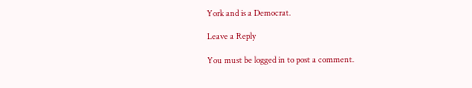York and is a Democrat.

Leave a Reply

You must be logged in to post a comment.